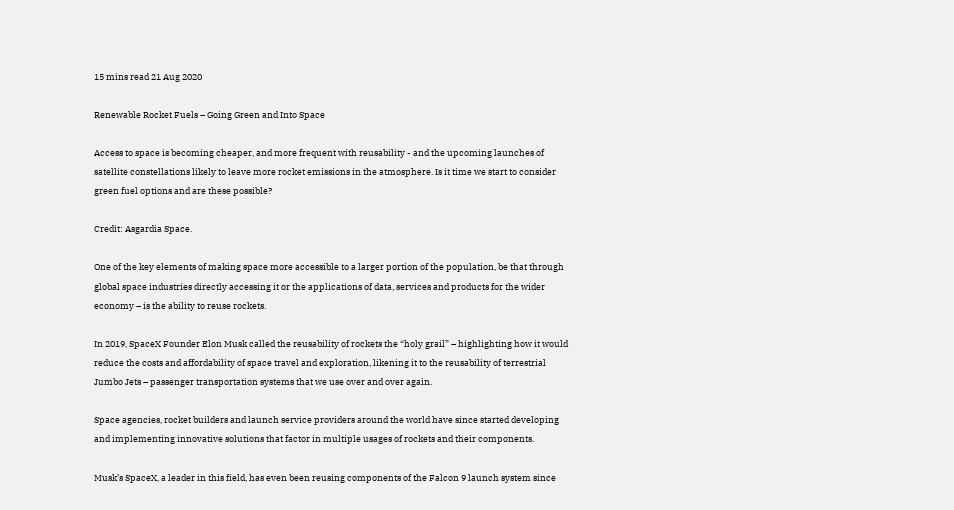15 mins read 21 Aug 2020

Renewable Rocket Fuels – Going Green and Into Space

Access to space is becoming cheaper, and more frequent with reusability - and the upcoming launches of satellite constellations likely to leave more rocket emissions in the atmosphere. Is it time we start to consider green fuel options and are these possible?

Credit: Asgardia Space.

One of the key elements of making space more accessible to a larger portion of the population, be that through global space industries directly accessing it or the applications of data, services and products for the wider economy – is the ability to reuse rockets.

In 2019, SpaceX Founder Elon Musk called the reusability of rockets the “holy grail” – highlighting how it would reduce the costs and affordability of space travel and exploration, likening it to the reusability of terrestrial Jumbo Jets – passenger transportation systems that we use over and over again.

Space agencies, rocket builders and launch service providers around the world have since started developing and implementing innovative solutions that factor in multiple usages of rockets and their components.

Musk’s SpaceX, a leader in this field, has even been reusing components of the Falcon 9 launch system since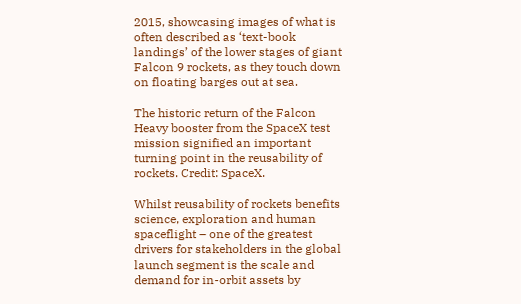2015, showcasing images of what is often described as ‘text-book landings’ of the lower stages of giant Falcon 9 rockets, as they touch down on floating barges out at sea.

The historic return of the Falcon Heavy booster from the SpaceX test mission signified an important turning point in the reusability of rockets. Credit: SpaceX.

Whilst reusability of rockets benefits science, exploration and human spaceflight – one of the greatest drivers for stakeholders in the global launch segment is the scale and demand for in-orbit assets by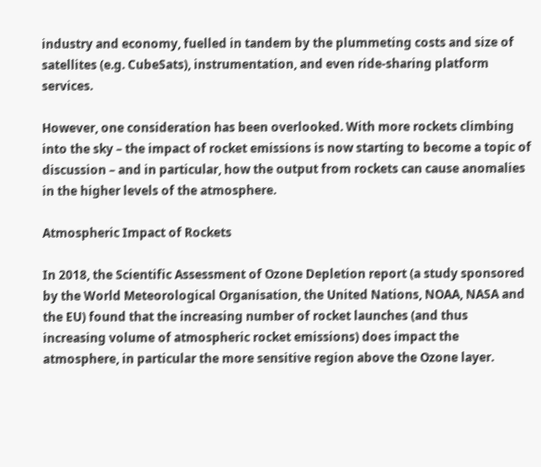industry and economy, fuelled in tandem by the plummeting costs and size of satellites (e.g. CubeSats), instrumentation, and even ride-sharing platform services.

However, one consideration has been overlooked. With more rockets climbing into the sky – the impact of rocket emissions is now starting to become a topic of discussion – and in particular, how the output from rockets can cause anomalies in the higher levels of the atmosphere.

Atmospheric Impact of Rockets

In 2018, the Scientific Assessment of Ozone Depletion report (a study sponsored by the World Meteorological Organisation, the United Nations, NOAA, NASA and the EU) found that the increasing number of rocket launches (and thus increasing volume of atmospheric rocket emissions) does impact the atmosphere, in particular the more sensitive region above the Ozone layer.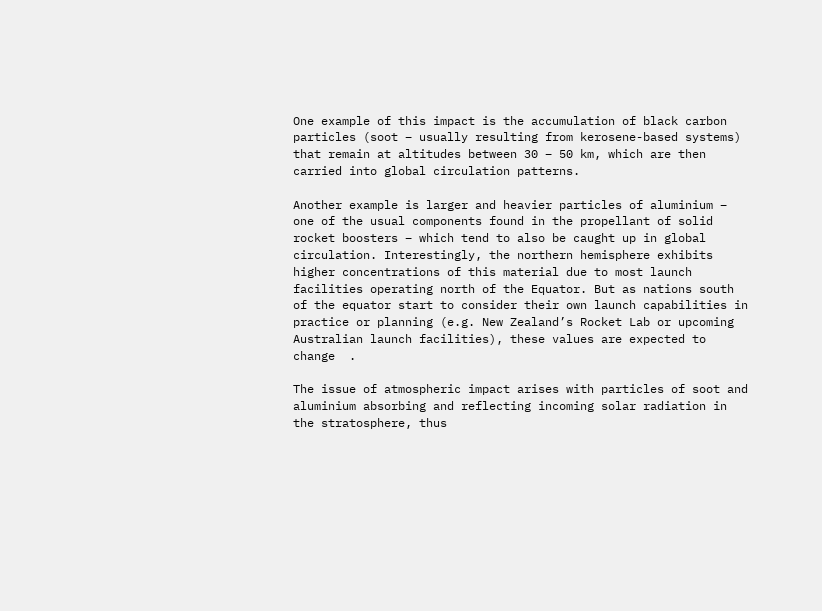One example of this impact is the accumulation of black carbon particles (soot – usually resulting from kerosene-based systems) that remain at altitudes between 30 – 50 km, which are then carried into global circulation patterns.

Another example is larger and heavier particles of aluminium – one of the usual components found in the propellant of solid rocket boosters – which tend to also be caught up in global circulation. Interestingly, the northern hemisphere exhibits higher concentrations of this material due to most launch facilities operating north of the Equator. But as nations south of the equator start to consider their own launch capabilities in practice or planning (e.g. New Zealand’s Rocket Lab or upcoming Australian launch facilities), these values are expected to change  .

The issue of atmospheric impact arises with particles of soot and aluminium absorbing and reflecting incoming solar radiation in the stratosphere, thus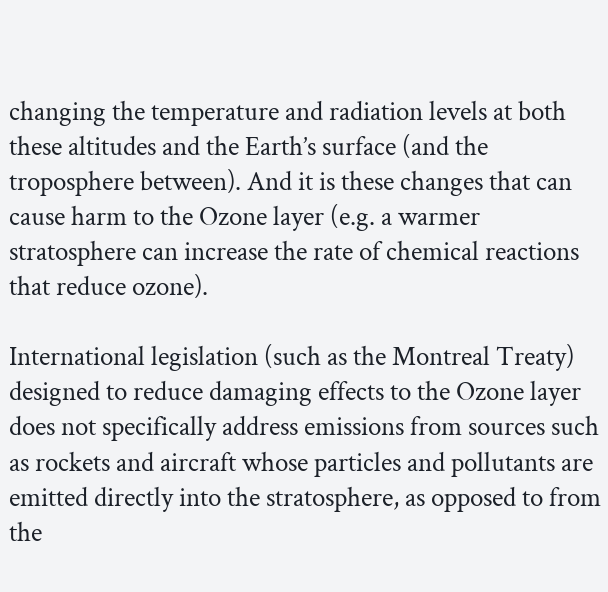changing the temperature and radiation levels at both these altitudes and the Earth’s surface (and the troposphere between). And it is these changes that can cause harm to the Ozone layer (e.g. a warmer stratosphere can increase the rate of chemical reactions that reduce ozone).

International legislation (such as the Montreal Treaty) designed to reduce damaging effects to the Ozone layer does not specifically address emissions from sources such as rockets and aircraft whose particles and pollutants are emitted directly into the stratosphere, as opposed to from the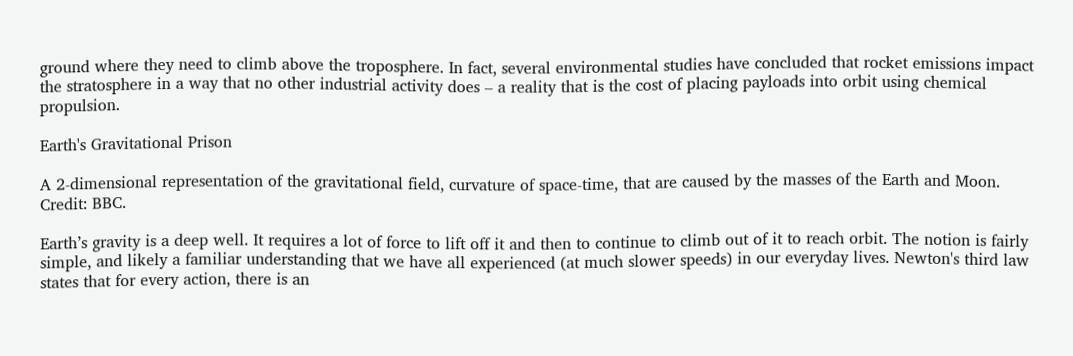ground where they need to climb above the troposphere. In fact, several environmental studies have concluded that rocket emissions impact the stratosphere in a way that no other industrial activity does – a reality that is the cost of placing payloads into orbit using chemical propulsion.

Earth's Gravitational Prison

A 2-dimensional representation of the gravitational field, curvature of space-time, that are caused by the masses of the Earth and Moon. Credit: BBC.

Earth’s gravity is a deep well. It requires a lot of force to lift off it and then to continue to climb out of it to reach orbit. The notion is fairly simple, and likely a familiar understanding that we have all experienced (at much slower speeds) in our everyday lives. Newton's third law states that for every action, there is an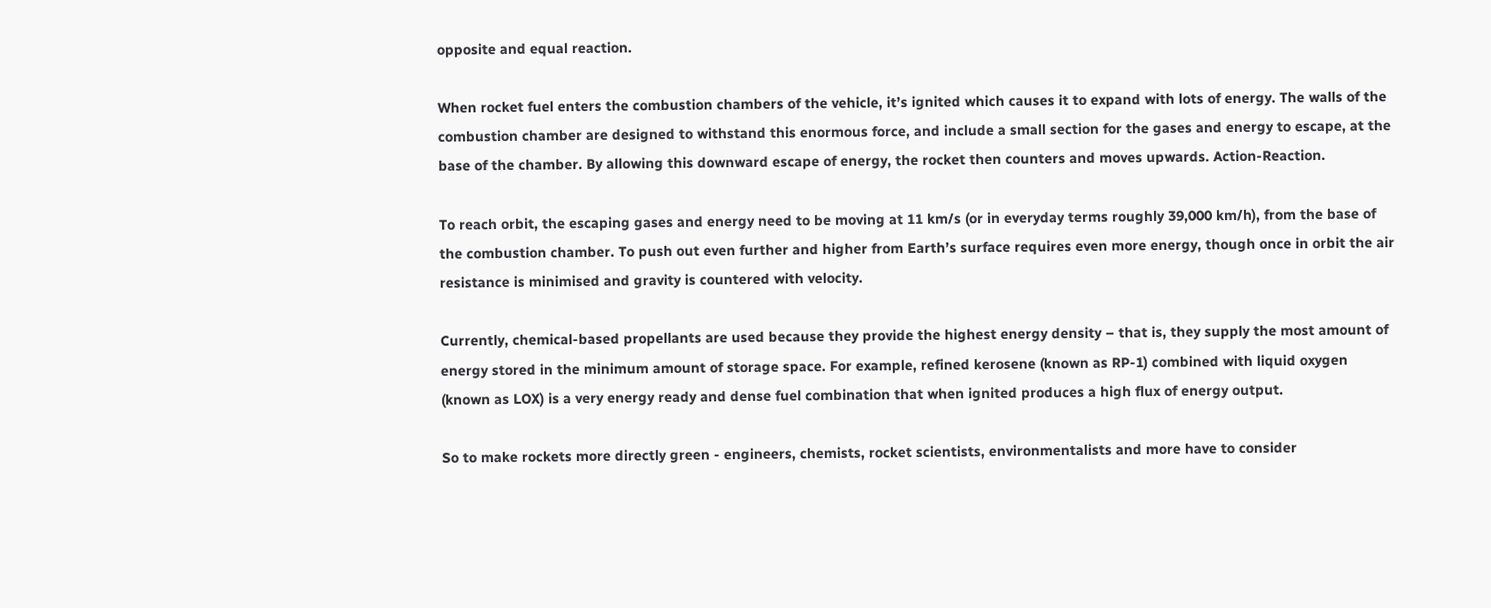opposite and equal reaction.

When rocket fuel enters the combustion chambers of the vehicle, it’s ignited which causes it to expand with lots of energy. The walls of the combustion chamber are designed to withstand this enormous force, and include a small section for the gases and energy to escape, at the base of the chamber. By allowing this downward escape of energy, the rocket then counters and moves upwards. Action-Reaction.

To reach orbit, the escaping gases and energy need to be moving at 11 km/s (or in everyday terms roughly 39,000 km/h), from the base of the combustion chamber. To push out even further and higher from Earth’s surface requires even more energy, though once in orbit the air resistance is minimised and gravity is countered with velocity.

Currently, chemical-based propellants are used because they provide the highest energy density – that is, they supply the most amount of energy stored in the minimum amount of storage space. For example, refined kerosene (known as RP-1) combined with liquid oxygen (known as LOX) is a very energy ready and dense fuel combination that when ignited produces a high flux of energy output.

So to make rockets more directly green - engineers, chemists, rocket scientists, environmentalists and more have to consider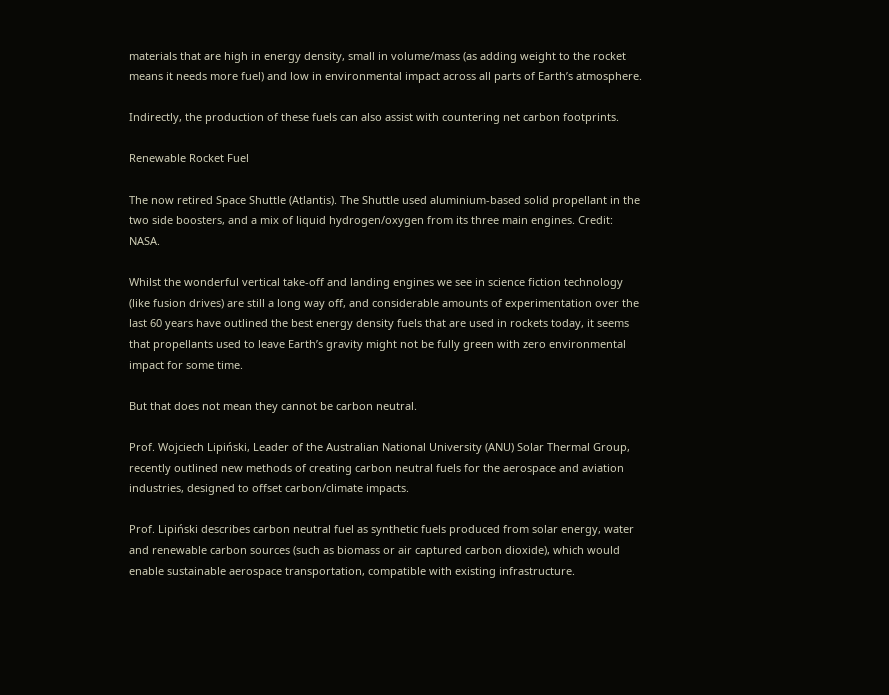materials that are high in energy density, small in volume/mass (as adding weight to the rocket means it needs more fuel) and low in environmental impact across all parts of Earth’s atmosphere.

Indirectly, the production of these fuels can also assist with countering net carbon footprints.

Renewable Rocket Fuel

The now retired Space Shuttle (Atlantis). The Shuttle used aluminium-based solid propellant in the two side boosters, and a mix of liquid hydrogen/oxygen from its three main engines. Credit: NASA.

Whilst the wonderful vertical take-off and landing engines we see in science fiction technology (like fusion drives) are still a long way off, and considerable amounts of experimentation over the last 60 years have outlined the best energy density fuels that are used in rockets today, it seems that propellants used to leave Earth’s gravity might not be fully green with zero environmental impact for some time.

But that does not mean they cannot be carbon neutral.

Prof. Wojciech Lipiński, Leader of the Australian National University (ANU) Solar Thermal Group, recently outlined new methods of creating carbon neutral fuels for the aerospace and aviation industries, designed to offset carbon/climate impacts.

Prof. Lipiński describes carbon neutral fuel as synthetic fuels produced from solar energy, water and renewable carbon sources (such as biomass or air captured carbon dioxide), which would enable sustainable aerospace transportation, compatible with existing infrastructure.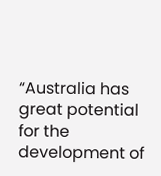“Australia has great potential for the development of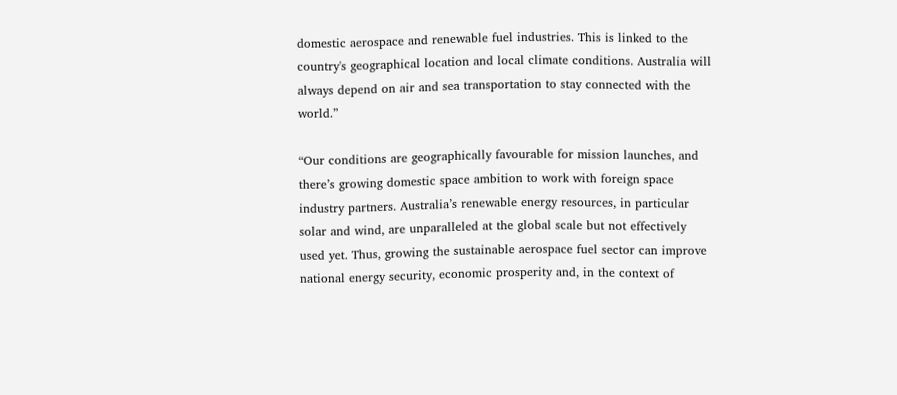domestic aerospace and renewable fuel industries. This is linked to the country's geographical location and local climate conditions. Australia will always depend on air and sea transportation to stay connected with the world.”

“Our conditions are geographically favourable for mission launches, and there’s growing domestic space ambition to work with foreign space industry partners. Australia’s renewable energy resources, in particular solar and wind, are unparalleled at the global scale but not effectively used yet. Thus, growing the sustainable aerospace fuel sector can improve national energy security, economic prosperity and, in the context of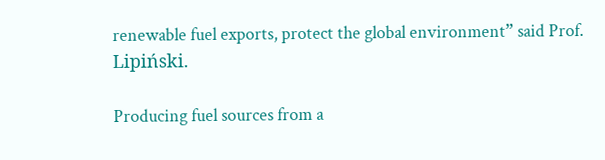renewable fuel exports, protect the global environment” said Prof. Lipiński.

Producing fuel sources from a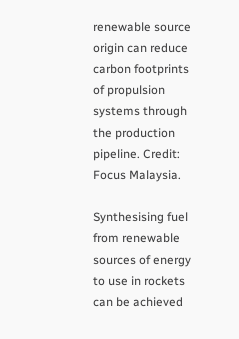renewable source origin can reduce carbon footprints of propulsion systems through the production pipeline. Credit: Focus Malaysia.

Synthesising fuel from renewable sources of energy to use in rockets can be achieved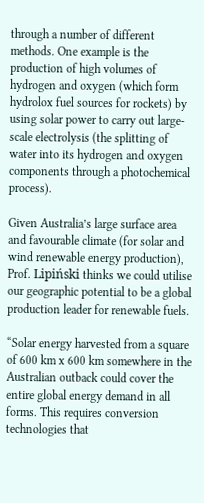through a number of different methods. One example is the production of high volumes of hydrogen and oxygen (which form hydrolox fuel sources for rockets) by using solar power to carry out large-scale electrolysis (the splitting of water into its hydrogen and oxygen components through a photochemical process).

Given Australia’s large surface area and favourable climate (for solar and wind renewable energy production), Prof. Lipiński thinks we could utilise our geographic potential to be a global production leader for renewable fuels.

“Solar energy harvested from a square of 600 km x 600 km somewhere in the Australian outback could cover the entire global energy demand in all forms. This requires conversion technologies that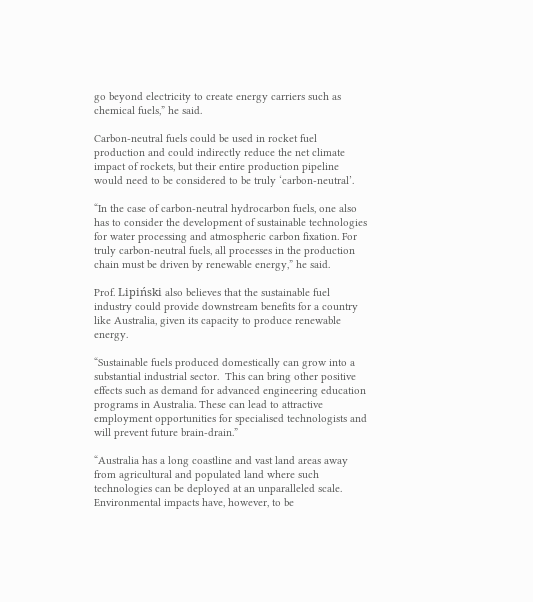go beyond electricity to create energy carriers such as chemical fuels,” he said.

Carbon-neutral fuels could be used in rocket fuel production and could indirectly reduce the net climate impact of rockets, but their entire production pipeline would need to be considered to be truly ‘carbon-neutral’.

“In the case of carbon-neutral hydrocarbon fuels, one also has to consider the development of sustainable technologies for water processing and atmospheric carbon fixation. For truly carbon-neutral fuels, all processes in the production chain must be driven by renewable energy,” he said.

Prof. Lipiński also believes that the sustainable fuel industry could provide downstream benefits for a country like Australia, given its capacity to produce renewable energy.

“Sustainable fuels produced domestically can grow into a substantial industrial sector.  This can bring other positive effects such as demand for advanced engineering education programs in Australia. These can lead to attractive employment opportunities for specialised technologists and will prevent future brain-drain.”

“Australia has a long coastline and vast land areas away from agricultural and populated land where such technologies can be deployed at an unparalleled scale. Environmental impacts have, however, to be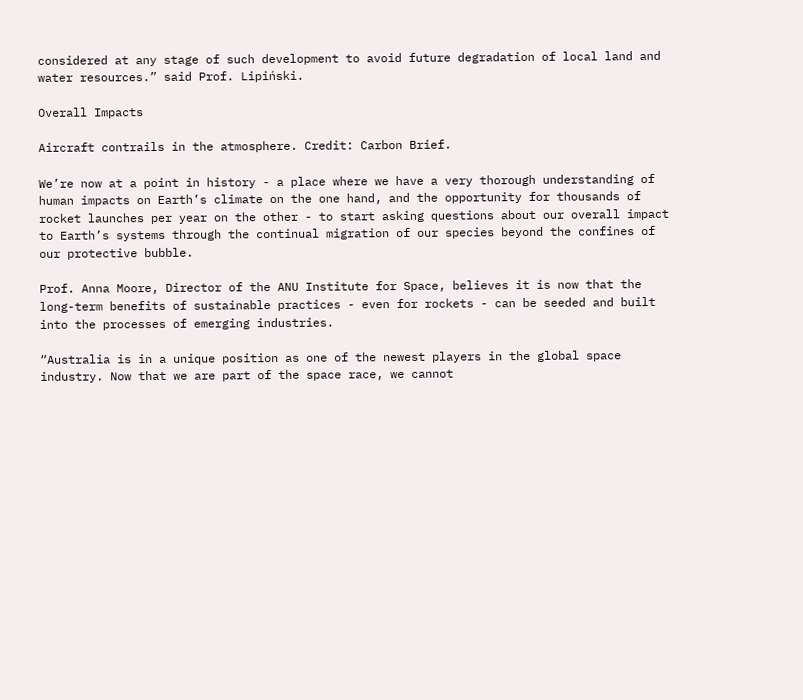considered at any stage of such development to avoid future degradation of local land and water resources.” said Prof. Lipiński.

Overall Impacts

Aircraft contrails in the atmosphere. Credit: Carbon Brief.

We’re now at a point in history - a place where we have a very thorough understanding of human impacts on Earth’s climate on the one hand, and the opportunity for thousands of rocket launches per year on the other - to start asking questions about our overall impact to Earth’s systems through the continual migration of our species beyond the confines of our protective bubble.

Prof. Anna Moore, Director of the ANU Institute for Space, believes it is now that the long-term benefits of sustainable practices - even for rockets - can be seeded and built into the processes of emerging industries.

“Australia is in a unique position as one of the newest players in the global space industry. Now that we are part of the space race, we cannot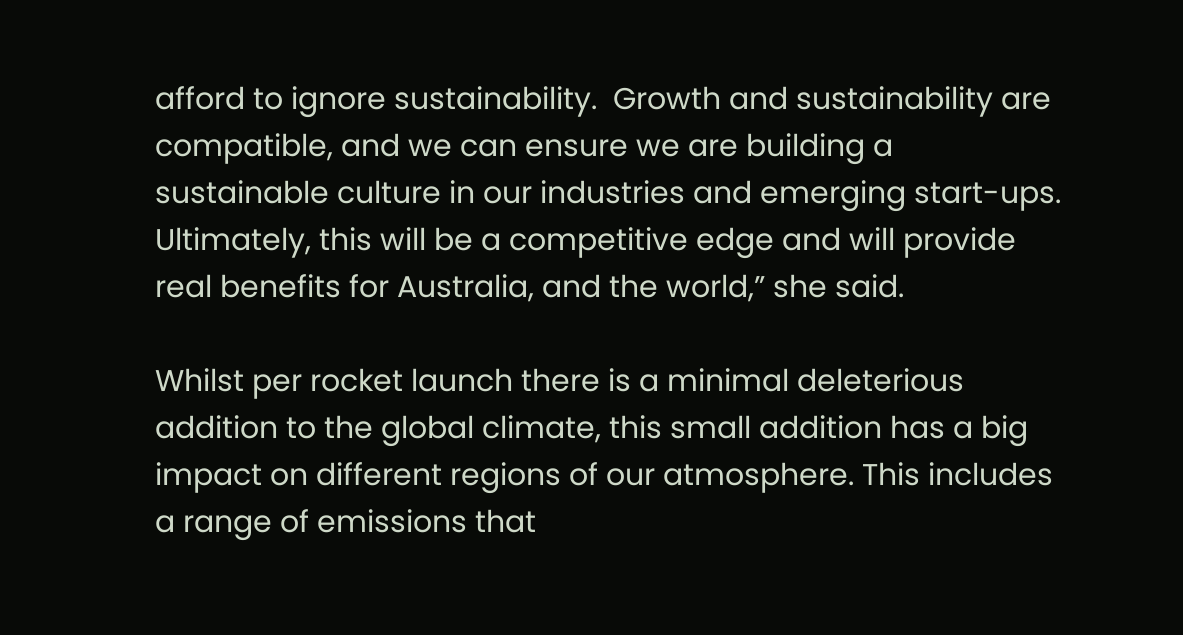afford to ignore sustainability.  Growth and sustainability are compatible, and we can ensure we are building a sustainable culture in our industries and emerging start-ups. Ultimately, this will be a competitive edge and will provide real benefits for Australia, and the world,” she said.

Whilst per rocket launch there is a minimal deleterious addition to the global climate, this small addition has a big impact on different regions of our atmosphere. This includes a range of emissions that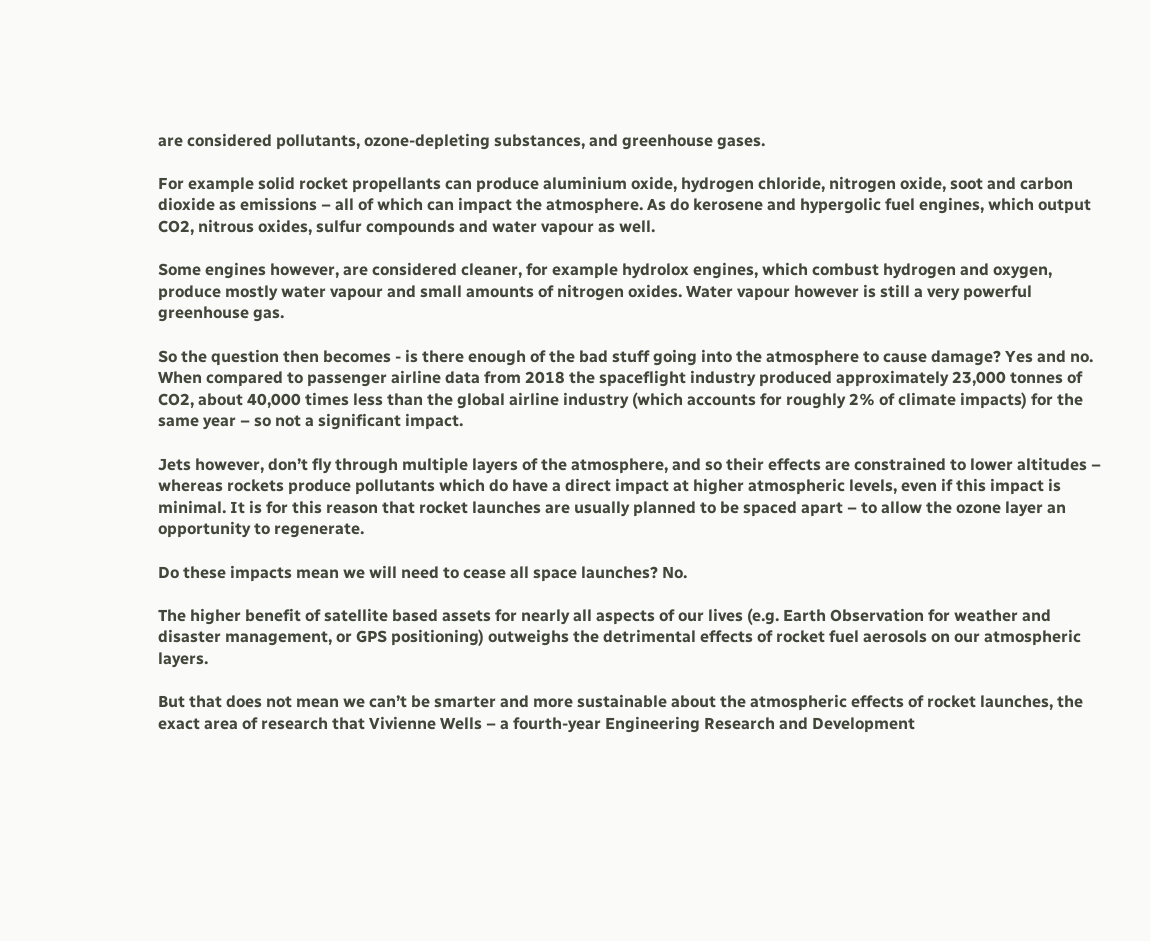are considered pollutants, ozone-depleting substances, and greenhouse gases.

For example solid rocket propellants can produce aluminium oxide, hydrogen chloride, nitrogen oxide, soot and carbon dioxide as emissions – all of which can impact the atmosphere. As do kerosene and hypergolic fuel engines, which output CO2, nitrous oxides, sulfur compounds and water vapour as well.

Some engines however, are considered cleaner, for example hydrolox engines, which combust hydrogen and oxygen, produce mostly water vapour and small amounts of nitrogen oxides. Water vapour however is still a very powerful greenhouse gas.

So the question then becomes - is there enough of the bad stuff going into the atmosphere to cause damage? Yes and no. When compared to passenger airline data from 2018 the spaceflight industry produced approximately 23,000 tonnes of CO2, about 40,000 times less than the global airline industry (which accounts for roughly 2% of climate impacts) for the same year – so not a significant impact.

Jets however, don’t fly through multiple layers of the atmosphere, and so their effects are constrained to lower altitudes – whereas rockets produce pollutants which do have a direct impact at higher atmospheric levels, even if this impact is minimal. It is for this reason that rocket launches are usually planned to be spaced apart – to allow the ozone layer an opportunity to regenerate.

Do these impacts mean we will need to cease all space launches? No.

The higher benefit of satellite based assets for nearly all aspects of our lives (e.g. Earth Observation for weather and disaster management, or GPS positioning) outweighs the detrimental effects of rocket fuel aerosols on our atmospheric layers.

But that does not mean we can’t be smarter and more sustainable about the atmospheric effects of rocket launches, the exact area of research that Vivienne Wells – a fourth-year Engineering Research and Development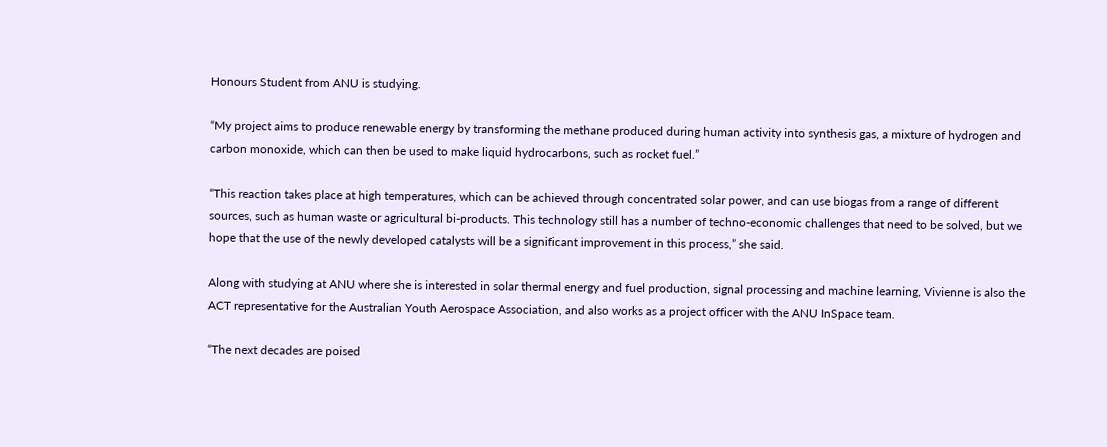Honours Student from ANU is studying.

“My project aims to produce renewable energy by transforming the methane produced during human activity into synthesis gas, a mixture of hydrogen and carbon monoxide, which can then be used to make liquid hydrocarbons, such as rocket fuel.”

“This reaction takes place at high temperatures, which can be achieved through concentrated solar power, and can use biogas from a range of different sources, such as human waste or agricultural bi-products. This technology still has a number of techno-economic challenges that need to be solved, but we hope that the use of the newly developed catalysts will be a significant improvement in this process,” she said.

Along with studying at ANU where she is interested in solar thermal energy and fuel production, signal processing and machine learning, Vivienne is also the ACT representative for the Australian Youth Aerospace Association, and also works as a project officer with the ANU InSpace team.

“The next decades are poised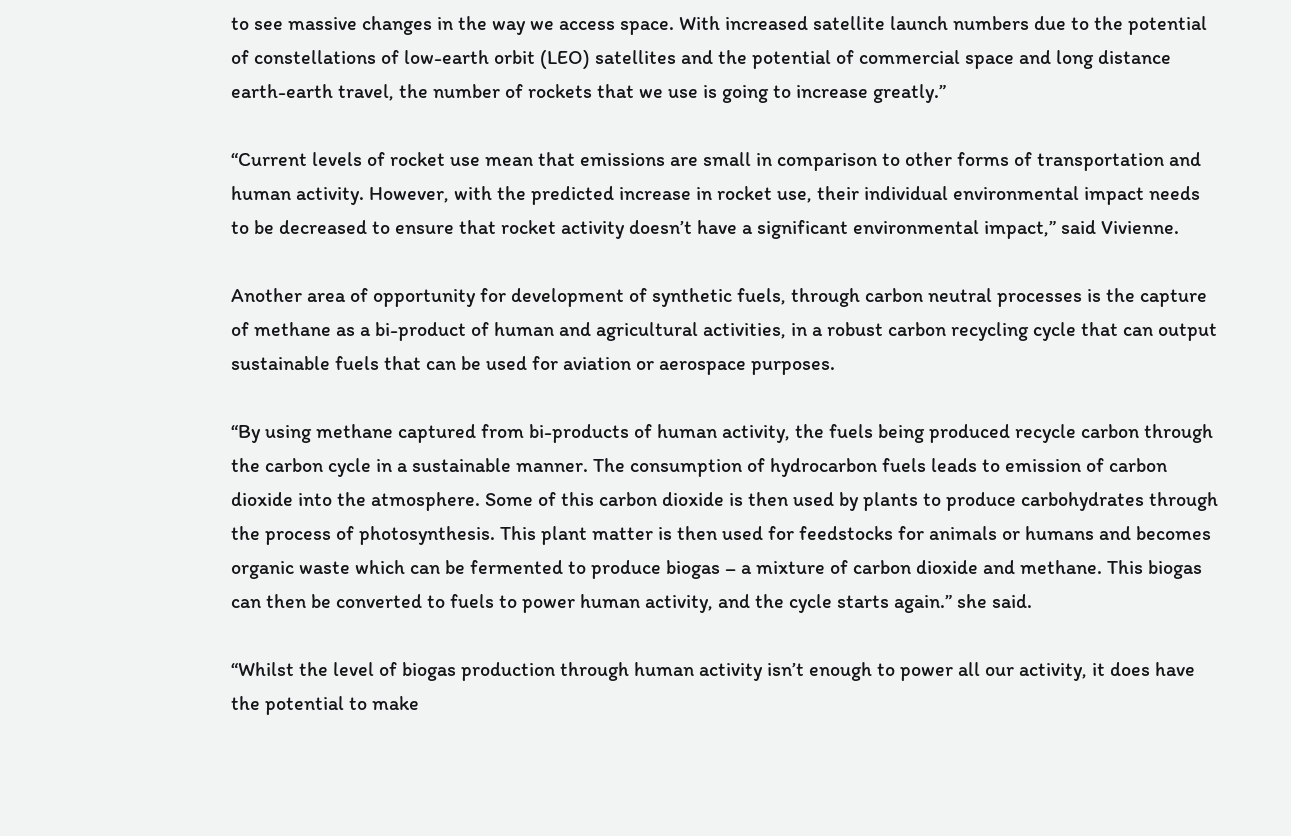to see massive changes in the way we access space. With increased satellite launch numbers due to the potential of constellations of low-earth orbit (LEO) satellites and the potential of commercial space and long distance earth-earth travel, the number of rockets that we use is going to increase greatly.”

“Current levels of rocket use mean that emissions are small in comparison to other forms of transportation and human activity. However, with the predicted increase in rocket use, their individual environmental impact needs to be decreased to ensure that rocket activity doesn’t have a significant environmental impact,” said Vivienne.

Another area of opportunity for development of synthetic fuels, through carbon neutral processes is the capture of methane as a bi-product of human and agricultural activities, in a robust carbon recycling cycle that can output sustainable fuels that can be used for aviation or aerospace purposes.

“By using methane captured from bi-products of human activity, the fuels being produced recycle carbon through the carbon cycle in a sustainable manner. The consumption of hydrocarbon fuels leads to emission of carbon dioxide into the atmosphere. Some of this carbon dioxide is then used by plants to produce carbohydrates through the process of photosynthesis. This plant matter is then used for feedstocks for animals or humans and becomes organic waste which can be fermented to produce biogas – a mixture of carbon dioxide and methane. This biogas can then be converted to fuels to power human activity, and the cycle starts again.” she said.

“Whilst the level of biogas production through human activity isn’t enough to power all our activity, it does have the potential to make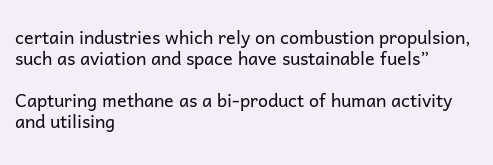certain industries which rely on combustion propulsion, such as aviation and space have sustainable fuels”

Capturing methane as a bi-product of human activity and utilising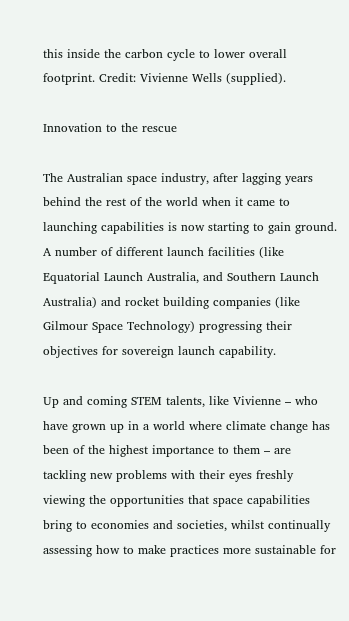this inside the carbon cycle to lower overall footprint. Credit: Vivienne Wells (supplied).

Innovation to the rescue

The Australian space industry, after lagging years behind the rest of the world when it came to launching capabilities is now starting to gain ground. A number of different launch facilities (like Equatorial Launch Australia, and Southern Launch Australia) and rocket building companies (like Gilmour Space Technology) progressing their objectives for sovereign launch capability.

Up and coming STEM talents, like Vivienne – who have grown up in a world where climate change has been of the highest importance to them – are tackling new problems with their eyes freshly viewing the opportunities that space capabilities bring to economies and societies, whilst continually assessing how to make practices more sustainable for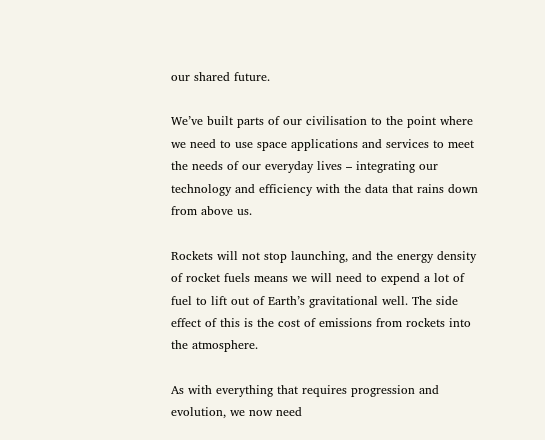our shared future.

We’ve built parts of our civilisation to the point where we need to use space applications and services to meet the needs of our everyday lives – integrating our technology and efficiency with the data that rains down from above us.

Rockets will not stop launching, and the energy density of rocket fuels means we will need to expend a lot of fuel to lift out of Earth’s gravitational well. The side effect of this is the cost of emissions from rockets into the atmosphere.

As with everything that requires progression and evolution, we now need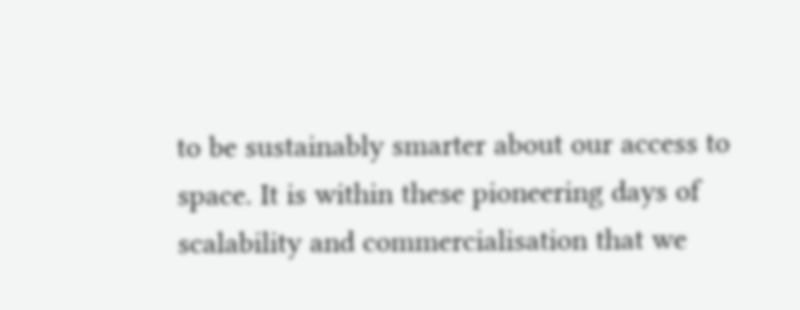to be sustainably smarter about our access to space. It is within these pioneering days of scalability and commercialisation that we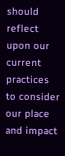should reflect upon our current practices to consider our place and impact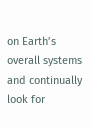on Earth’s overall systems and continually look for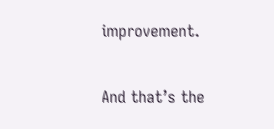improvement.

And that’s the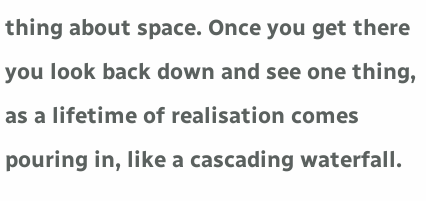thing about space. Once you get there you look back down and see one thing, as a lifetime of realisation comes pouring in, like a cascading waterfall.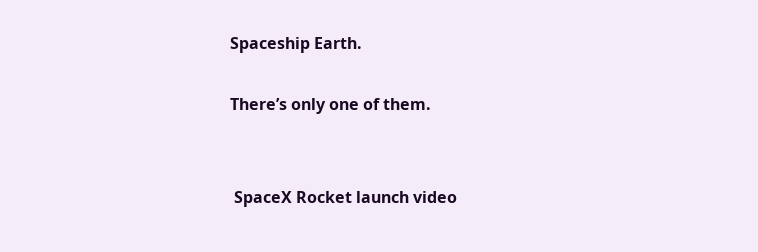Spaceship Earth.

There’s only one of them.


 SpaceX Rocket launch video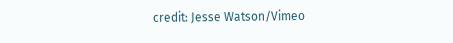credit: Jesse Watson/Vimeo